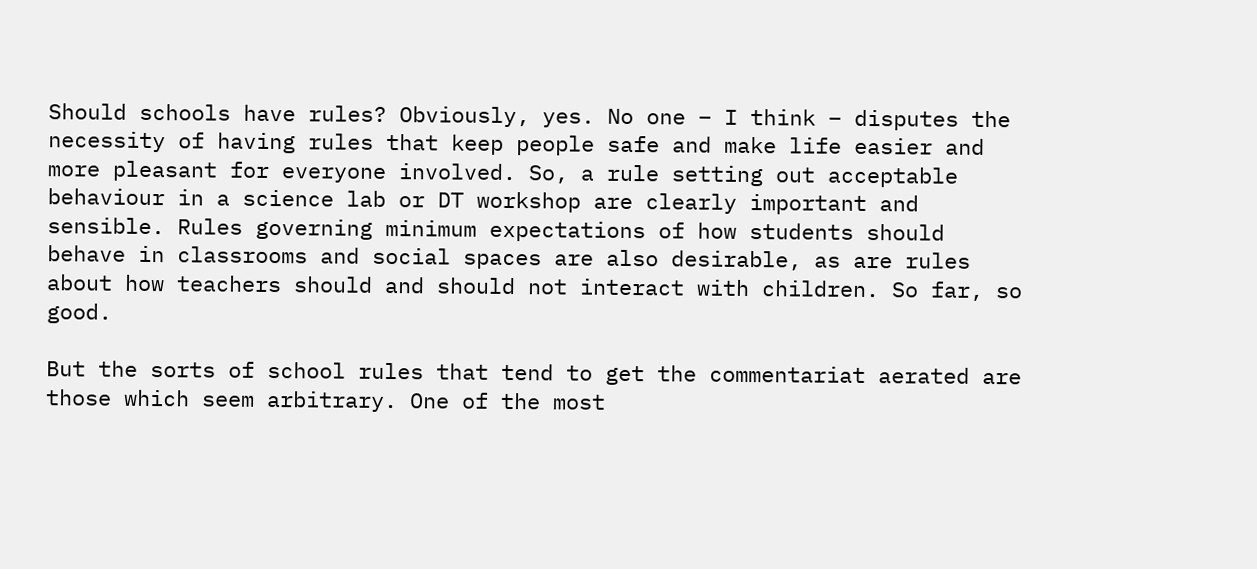Should schools have rules? Obviously, yes. No one – I think – disputes the necessity of having rules that keep people safe and make life easier and more pleasant for everyone involved. So, a rule setting out acceptable behaviour in a science lab or DT workshop are clearly important and sensible. Rules governing minimum expectations of how students should behave in classrooms and social spaces are also desirable, as are rules about how teachers should and should not interact with children. So far, so good.

But the sorts of school rules that tend to get the commentariat aerated are those which seem arbitrary. One of the most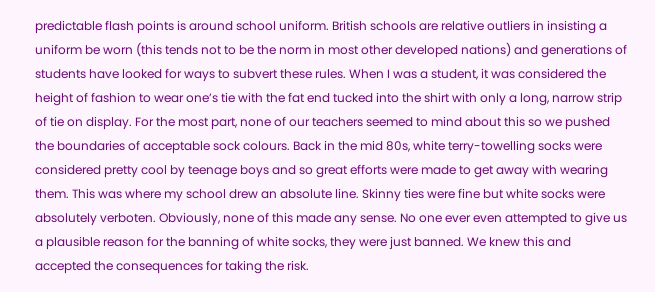predictable flash points is around school uniform. British schools are relative outliers in insisting a uniform be worn (this tends not to be the norm in most other developed nations) and generations of students have looked for ways to subvert these rules. When I was a student, it was considered the height of fashion to wear one’s tie with the fat end tucked into the shirt with only a long, narrow strip of tie on display. For the most part, none of our teachers seemed to mind about this so we pushed the boundaries of acceptable sock colours. Back in the mid 80s, white terry-towelling socks were considered pretty cool by teenage boys and so great efforts were made to get away with wearing them. This was where my school drew an absolute line. Skinny ties were fine but white socks were absolutely verboten. Obviously, none of this made any sense. No one ever even attempted to give us a plausible reason for the banning of white socks, they were just banned. We knew this and accepted the consequences for taking the risk.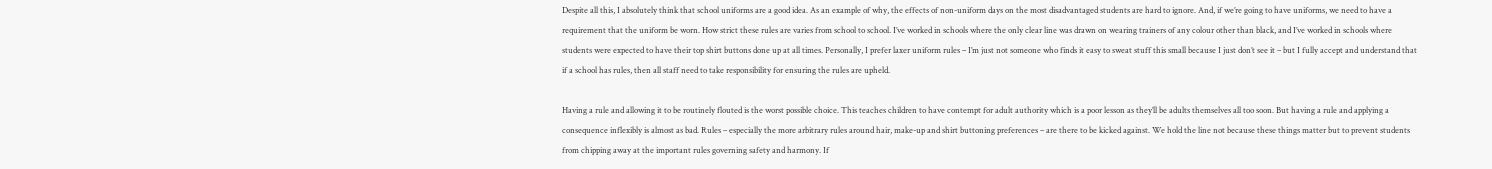Despite all this, I absolutely think that school uniforms are a good idea. As an example of why, the effects of non-uniform days on the most disadvantaged students are hard to ignore. And, if we’re going to have uniforms, we need to have a requirement that the uniform be worn. How strict these rules are varies from school to school. I’ve worked in schools where the only clear line was drawn on wearing trainers of any colour other than black, and I’ve worked in schools where students were expected to have their top shirt buttons done up at all times. Personally, I prefer laxer uniform rules – I’m just not someone who finds it easy to sweat stuff this small because I just don’t see it – but I fully accept and understand that if a school has rules, then all staff need to take responsibility for ensuring the rules are upheld.

Having a rule and allowing it to be routinely flouted is the worst possible choice. This teaches children to have contempt for adult authority which is a poor lesson as they’ll be adults themselves all too soon. But having a rule and applying a consequence inflexibly is almost as bad. Rules – especially the more arbitrary rules around hair, make-up and shirt buttoning preferences – are there to be kicked against. We hold the line not because these things matter but to prevent students from chipping away at the important rules governing safety and harmony. If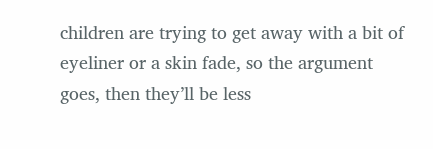children are trying to get away with a bit of eyeliner or a skin fade, so the argument goes, then they’ll be less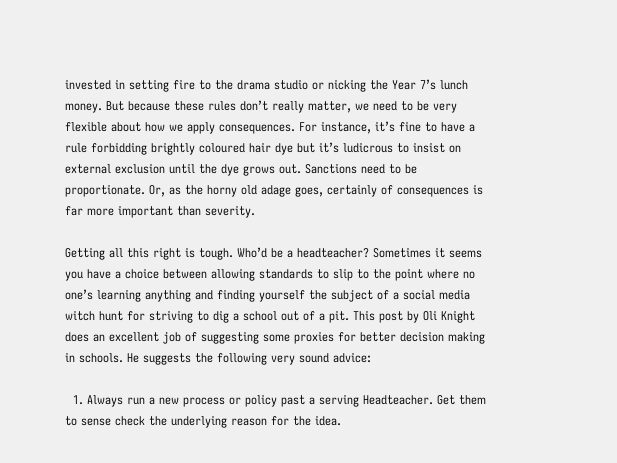invested in setting fire to the drama studio or nicking the Year 7’s lunch money. But because these rules don’t really matter, we need to be very flexible about how we apply consequences. For instance, it’s fine to have a rule forbidding brightly coloured hair dye but it’s ludicrous to insist on external exclusion until the dye grows out. Sanctions need to be proportionate. Or, as the horny old adage goes, certainly of consequences is far more important than severity.

Getting all this right is tough. Who’d be a headteacher? Sometimes it seems you have a choice between allowing standards to slip to the point where no one’s learning anything and finding yourself the subject of a social media witch hunt for striving to dig a school out of a pit. This post by Oli Knight does an excellent job of suggesting some proxies for better decision making in schools. He suggests the following very sound advice:

  1. Always run a new process or policy past a serving Headteacher. Get them to sense check the underlying reason for the idea.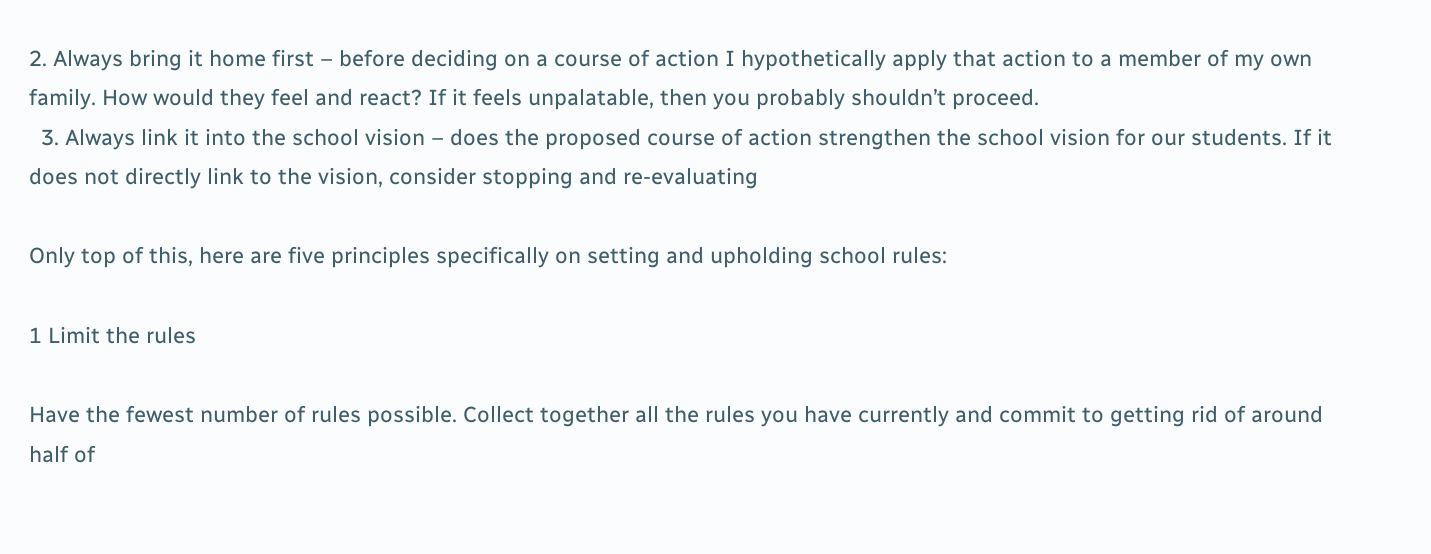2. Always bring it home first – before deciding on a course of action I hypothetically apply that action to a member of my own family. How would they feel and react? If it feels unpalatable, then you probably shouldn’t proceed.
  3. Always link it into the school vision – does the proposed course of action strengthen the school vision for our students. If it does not directly link to the vision, consider stopping and re-evaluating

Only top of this, here are five principles specifically on setting and upholding school rules:

1 Limit the rules

Have the fewest number of rules possible. Collect together all the rules you have currently and commit to getting rid of around half of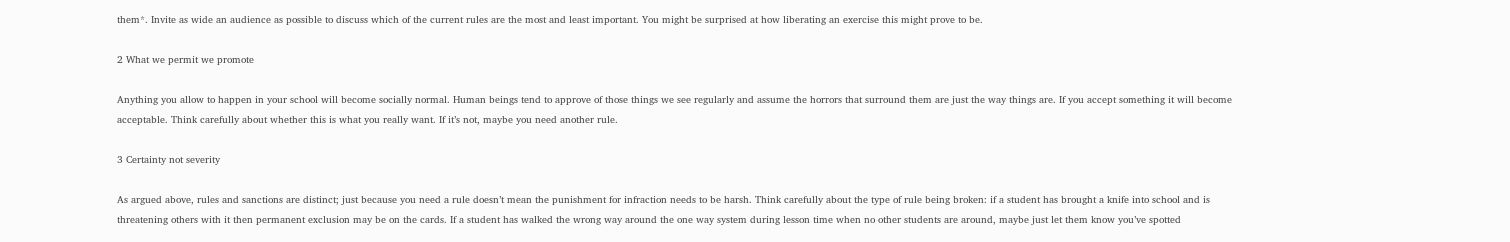them*. Invite as wide an audience as possible to discuss which of the current rules are the most and least important. You might be surprised at how liberating an exercise this might prove to be.

2 What we permit we promote

Anything you allow to happen in your school will become socially normal. Human beings tend to approve of those things we see regularly and assume the horrors that surround them are just the way things are. If you accept something it will become acceptable. Think carefully about whether this is what you really want. If it’s not, maybe you need another rule.

3 Certainty not severity

As argued above, rules and sanctions are distinct; just because you need a rule doesn’t mean the punishment for infraction needs to be harsh. Think carefully about the type of rule being broken: if a student has brought a knife into school and is threatening others with it then permanent exclusion may be on the cards. If a student has walked the wrong way around the one way system during lesson time when no other students are around, maybe just let them know you’ve spotted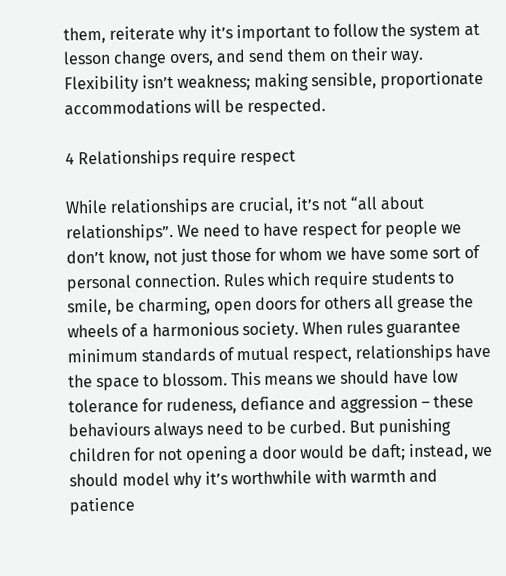them, reiterate why it’s important to follow the system at lesson change overs, and send them on their way. Flexibility isn’t weakness; making sensible, proportionate accommodations will be respected.

4 Relationships require respect

While relationships are crucial, it’s not “all about relationships”. We need to have respect for people we don’t know, not just those for whom we have some sort of personal connection. Rules which require students to smile, be charming, open doors for others all grease the wheels of a harmonious society. When rules guarantee minimum standards of mutual respect, relationships have the space to blossom. This means we should have low tolerance for rudeness, defiance and aggression – these behaviours always need to be curbed. But punishing children for not opening a door would be daft; instead, we should model why it’s worthwhile with warmth and patience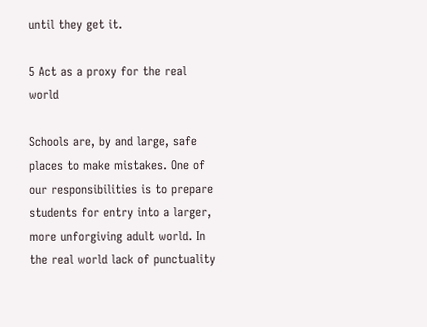until they get it.

5 Act as a proxy for the real world

Schools are, by and large, safe places to make mistakes. One of our responsibilities is to prepare students for entry into a larger, more unforgiving adult world. In the real world lack of punctuality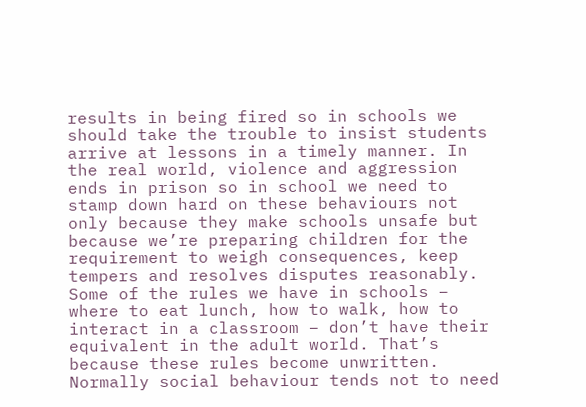results in being fired so in schools we should take the trouble to insist students arrive at lessons in a timely manner. In the real world, violence and aggression ends in prison so in school we need to stamp down hard on these behaviours not only because they make schools unsafe but because we’re preparing children for the requirement to weigh consequences, keep tempers and resolves disputes reasonably. Some of the rules we have in schools – where to eat lunch, how to walk, how to interact in a classroom – don’t have their equivalent in the adult world. That’s because these rules become unwritten. Normally social behaviour tends not to need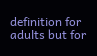definition for adults but for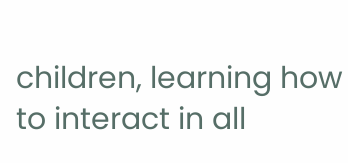children, learning how to interact in all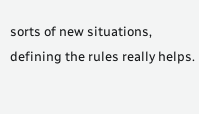sorts of new situations, defining the rules really helps.